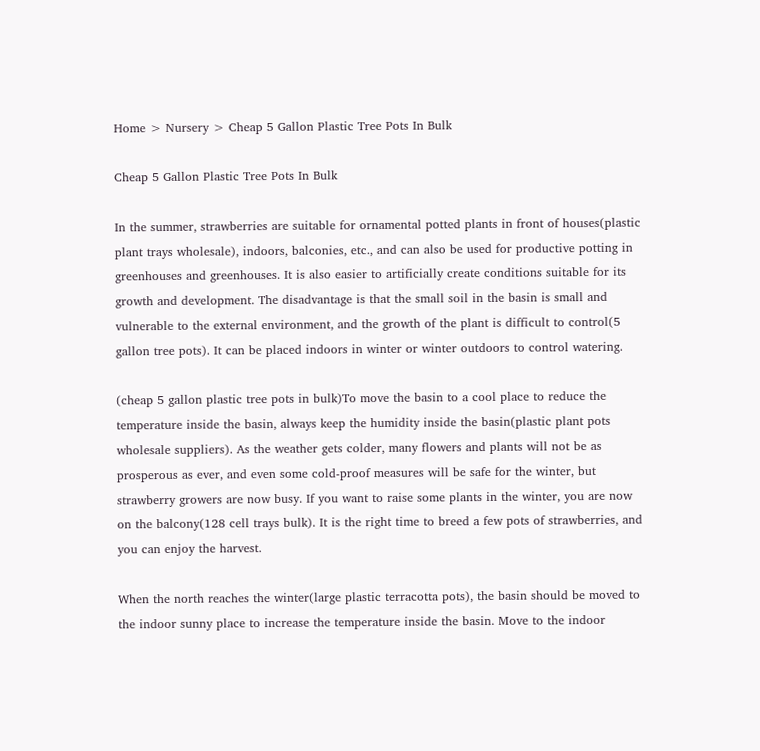Home > Nursery > Cheap 5 Gallon Plastic Tree Pots In Bulk

Cheap 5 Gallon Plastic Tree Pots In Bulk

In the summer, strawberries are suitable for ornamental potted plants in front of houses(plastic plant trays wholesale), indoors, balconies, etc., and can also be used for productive potting in greenhouses and greenhouses. It is also easier to artificially create conditions suitable for its growth and development. The disadvantage is that the small soil in the basin is small and vulnerable to the external environment, and the growth of the plant is difficult to control(5 gallon tree pots). It can be placed indoors in winter or winter outdoors to control watering.

(cheap 5 gallon plastic tree pots in bulk)To move the basin to a cool place to reduce the temperature inside the basin, always keep the humidity inside the basin(plastic plant pots wholesale suppliers). As the weather gets colder, many flowers and plants will not be as prosperous as ever, and even some cold-proof measures will be safe for the winter, but strawberry growers are now busy. If you want to raise some plants in the winter, you are now on the balcony(128 cell trays bulk). It is the right time to breed a few pots of strawberries, and you can enjoy the harvest.

When the north reaches the winter(large plastic terracotta pots), the basin should be moved to the indoor sunny place to increase the temperature inside the basin. Move to the indoor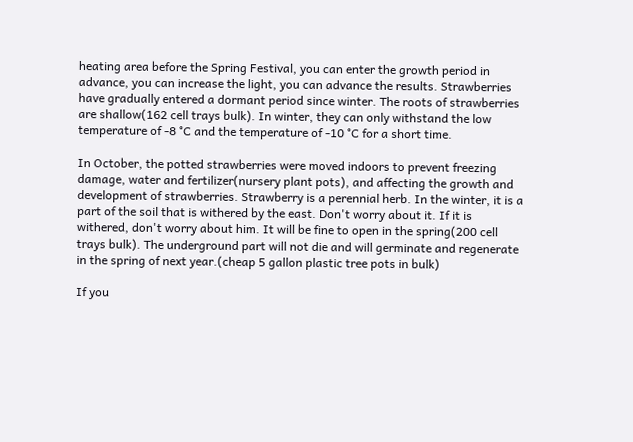heating area before the Spring Festival, you can enter the growth period in advance, you can increase the light, you can advance the results. Strawberries have gradually entered a dormant period since winter. The roots of strawberries are shallow(162 cell trays bulk). In winter, they can only withstand the low temperature of -8 °C and the temperature of -10 °C for a short time.

In October, the potted strawberries were moved indoors to prevent freezing damage, water and fertilizer(nursery plant pots), and affecting the growth and development of strawberries. Strawberry is a perennial herb. In the winter, it is a part of the soil that is withered by the east. Don't worry about it. If it is withered, don't worry about him. It will be fine to open in the spring(200 cell trays bulk). The underground part will not die and will germinate and regenerate in the spring of next year.(cheap 5 gallon plastic tree pots in bulk)

If you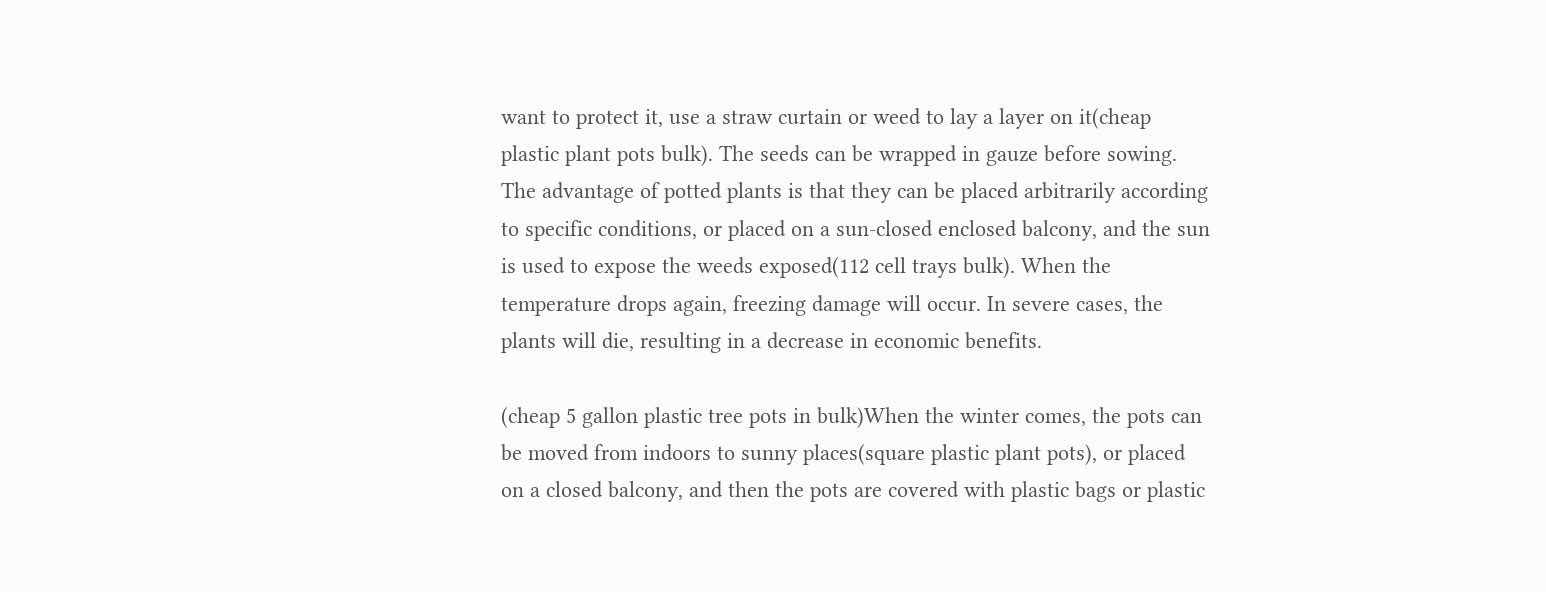want to protect it, use a straw curtain or weed to lay a layer on it(cheap plastic plant pots bulk). The seeds can be wrapped in gauze before sowing. The advantage of potted plants is that they can be placed arbitrarily according to specific conditions, or placed on a sun-closed enclosed balcony, and the sun is used to expose the weeds exposed(112 cell trays bulk). When the temperature drops again, freezing damage will occur. In severe cases, the plants will die, resulting in a decrease in economic benefits.

(cheap 5 gallon plastic tree pots in bulk)When the winter comes, the pots can be moved from indoors to sunny places(square plastic plant pots), or placed on a closed balcony, and then the pots are covered with plastic bags or plastic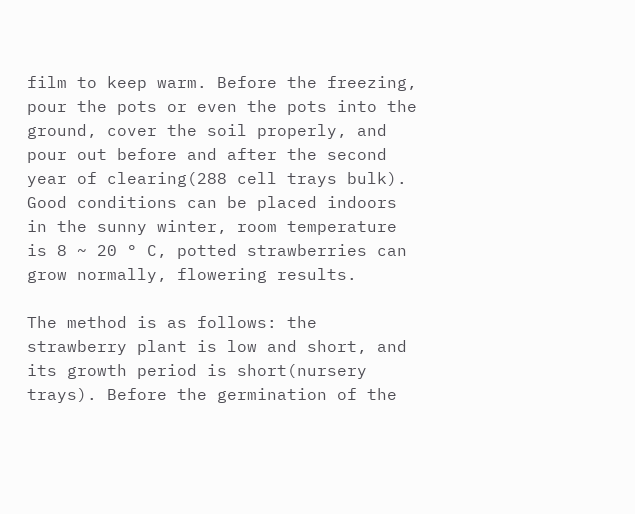film to keep warm. Before the freezing, pour the pots or even the pots into the ground, cover the soil properly, and pour out before and after the second year of clearing(288 cell trays bulk). Good conditions can be placed indoors in the sunny winter, room temperature is 8 ~ 20 ° C, potted strawberries can grow normally, flowering results.

The method is as follows: the strawberry plant is low and short, and its growth period is short(nursery trays). Before the germination of the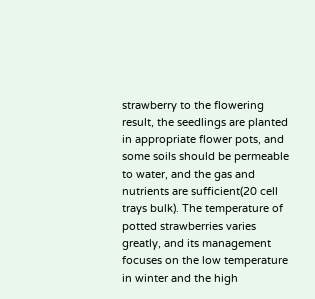strawberry to the flowering result, the seedlings are planted in appropriate flower pots, and some soils should be permeable to water, and the gas and nutrients are sufficient(20 cell trays bulk). The temperature of potted strawberries varies greatly, and its management focuses on the low temperature in winter and the high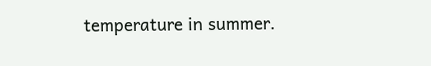temperature in summer.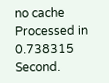no cache
Processed in 0.738315 Second.